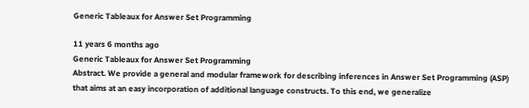Generic Tableaux for Answer Set Programming

11 years 6 months ago
Generic Tableaux for Answer Set Programming
Abstract. We provide a general and modular framework for describing inferences in Answer Set Programming (ASP) that aims at an easy incorporation of additional language constructs. To this end, we generalize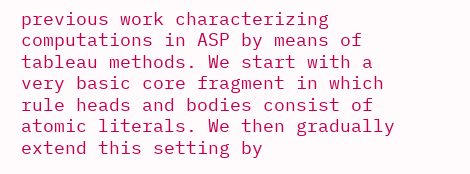previous work characterizing computations in ASP by means of tableau methods. We start with a very basic core fragment in which rule heads and bodies consist of atomic literals. We then gradually extend this setting by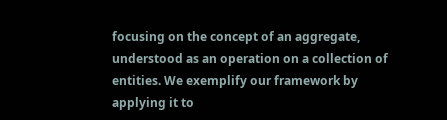focusing on the concept of an aggregate, understood as an operation on a collection of entities. We exemplify our framework by applying it to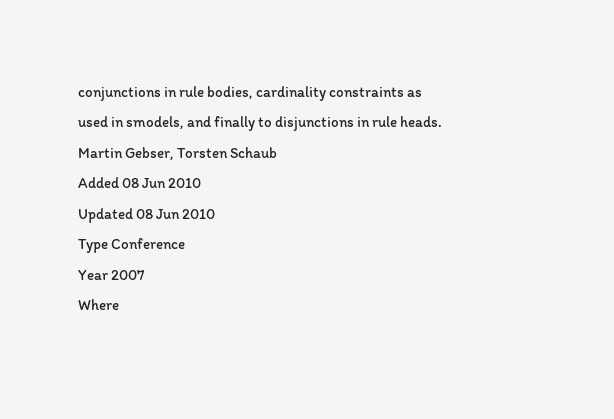conjunctions in rule bodies, cardinality constraints as used in smodels, and finally to disjunctions in rule heads.
Martin Gebser, Torsten Schaub
Added 08 Jun 2010
Updated 08 Jun 2010
Type Conference
Year 2007
Where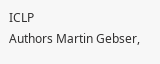ICLP
Authors Martin Gebser,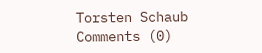Torsten Schaub
Comments (0)